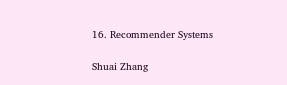16. Recommender Systems

Shuai Zhang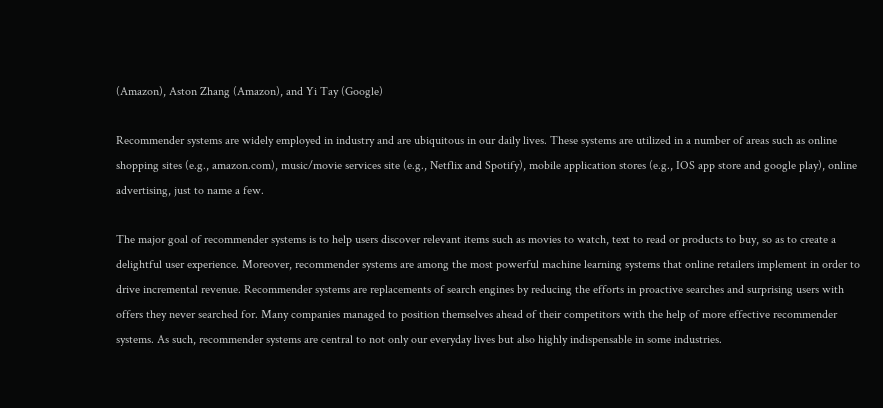(Amazon), Aston Zhang (Amazon), and Yi Tay (Google)

Recommender systems are widely employed in industry and are ubiquitous in our daily lives. These systems are utilized in a number of areas such as online shopping sites (e.g., amazon.com), music/movie services site (e.g., Netflix and Spotify), mobile application stores (e.g., IOS app store and google play), online advertising, just to name a few.

The major goal of recommender systems is to help users discover relevant items such as movies to watch, text to read or products to buy, so as to create a delightful user experience. Moreover, recommender systems are among the most powerful machine learning systems that online retailers implement in order to drive incremental revenue. Recommender systems are replacements of search engines by reducing the efforts in proactive searches and surprising users with offers they never searched for. Many companies managed to position themselves ahead of their competitors with the help of more effective recommender systems. As such, recommender systems are central to not only our everyday lives but also highly indispensable in some industries.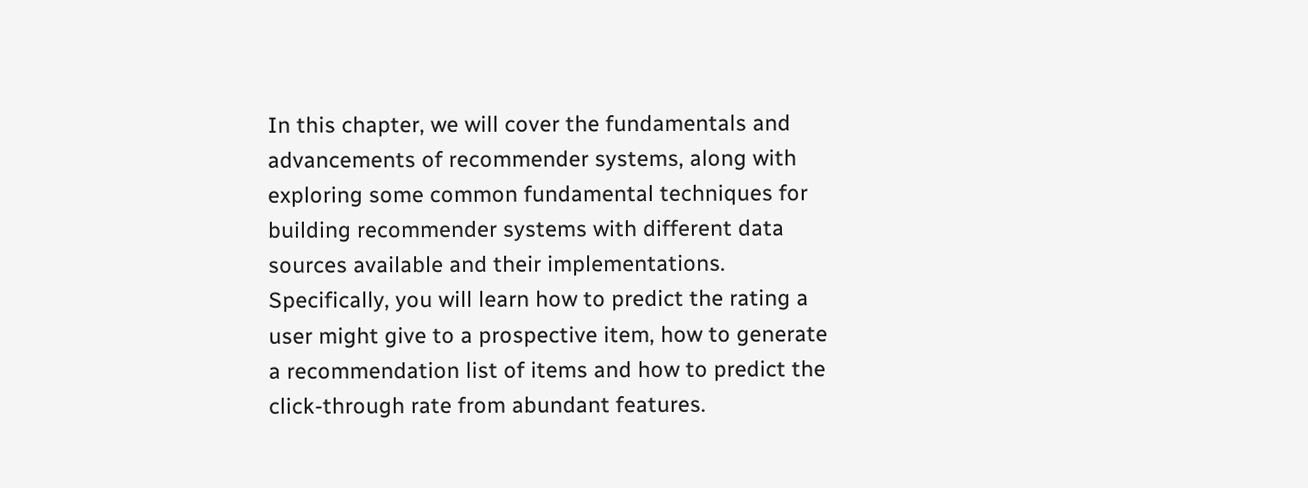In this chapter, we will cover the fundamentals and advancements of recommender systems, along with exploring some common fundamental techniques for building recommender systems with different data sources available and their implementations. Specifically, you will learn how to predict the rating a user might give to a prospective item, how to generate a recommendation list of items and how to predict the click-through rate from abundant features.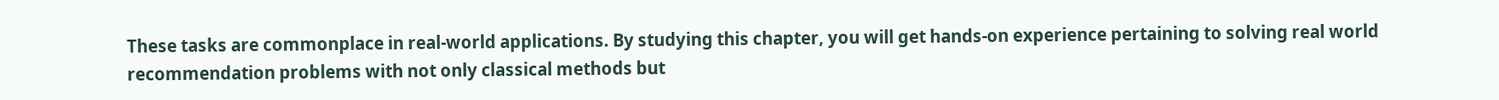These tasks are commonplace in real-world applications. By studying this chapter, you will get hands-on experience pertaining to solving real world recommendation problems with not only classical methods but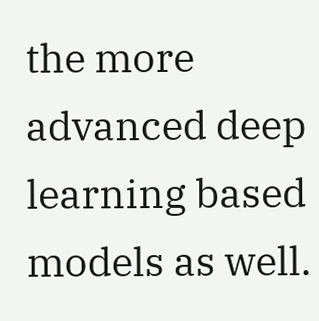the more advanced deep learning based models as well.